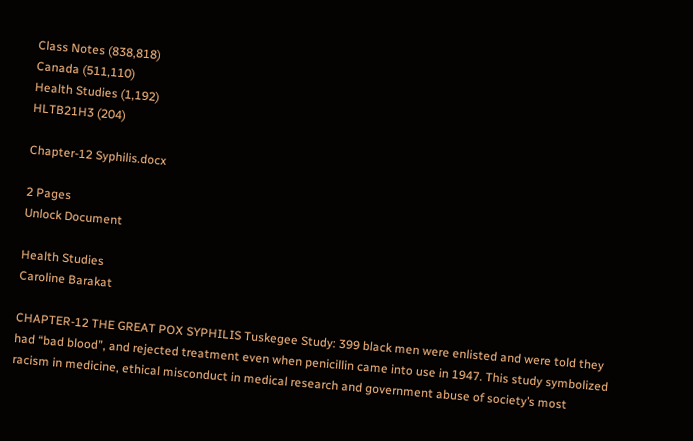Class Notes (838,818)
Canada (511,110)
Health Studies (1,192)
HLTB21H3 (204)

Chapter-12 Syphilis.docx

2 Pages
Unlock Document

Health Studies
Caroline Barakat

CHAPTER-12 THE GREAT POX SYPHILIS Tuskegee Study: 399 black men were enlisted and were told they had “bad blood”, and rejected treatment even when penicillin came into use in 1947. This study symbolized racism in medicine, ethical misconduct in medical research and government abuse of society’s most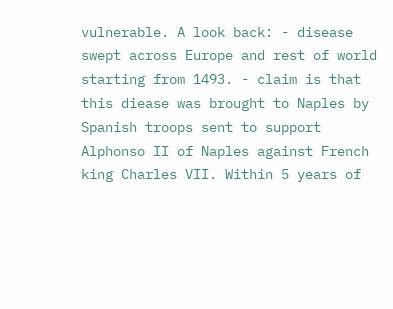vulnerable. A look back: - disease swept across Europe and rest of world starting from 1493. - claim is that this diease was brought to Naples by Spanish troops sent to support Alphonso II of Naples against French king Charles VII. Within 5 years of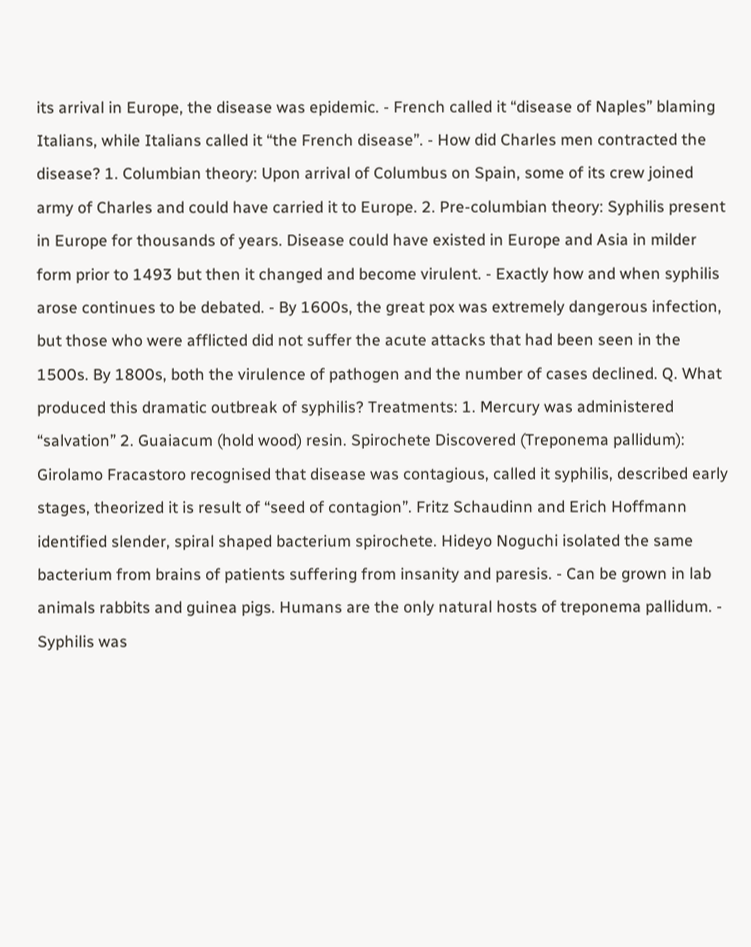its arrival in Europe, the disease was epidemic. - French called it “disease of Naples” blaming Italians, while Italians called it “the French disease”. - How did Charles men contracted the disease? 1. Columbian theory: Upon arrival of Columbus on Spain, some of its crew joined army of Charles and could have carried it to Europe. 2. Pre-columbian theory: Syphilis present in Europe for thousands of years. Disease could have existed in Europe and Asia in milder form prior to 1493 but then it changed and become virulent. - Exactly how and when syphilis arose continues to be debated. - By 1600s, the great pox was extremely dangerous infection, but those who were afflicted did not suffer the acute attacks that had been seen in the 1500s. By 1800s, both the virulence of pathogen and the number of cases declined. Q. What produced this dramatic outbreak of syphilis? Treatments: 1. Mercury was administered “salvation” 2. Guaiacum (hold wood) resin. Spirochete Discovered (Treponema pallidum): Girolamo Fracastoro recognised that disease was contagious, called it syphilis, described early stages, theorized it is result of “seed of contagion”. Fritz Schaudinn and Erich Hoffmann identified slender, spiral shaped bacterium spirochete. Hideyo Noguchi isolated the same bacterium from brains of patients suffering from insanity and paresis. - Can be grown in lab animals rabbits and guinea pigs. Humans are the only natural hosts of treponema pallidum. - Syphilis was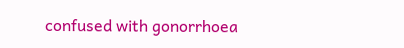confused with gonorrhoea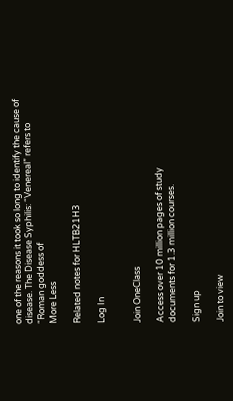one of the reasons it took so long to identify the cause of disease. The Disease Syphilis: “Venereal” refers to “Roman goddess of
More Less

Related notes for HLTB21H3

Log In


Join OneClass

Access over 10 million pages of study
documents for 1.3 million courses.

Sign up

Join to view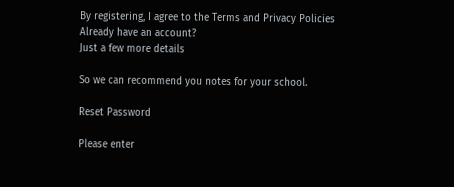By registering, I agree to the Terms and Privacy Policies
Already have an account?
Just a few more details

So we can recommend you notes for your school.

Reset Password

Please enter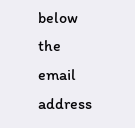below the email address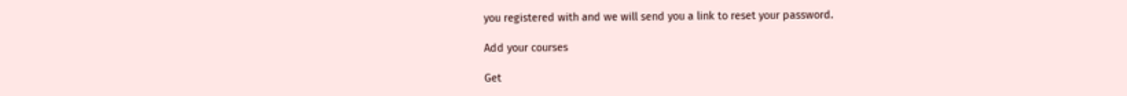you registered with and we will send you a link to reset your password.

Add your courses

Get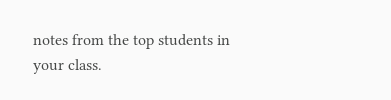notes from the top students in your class.